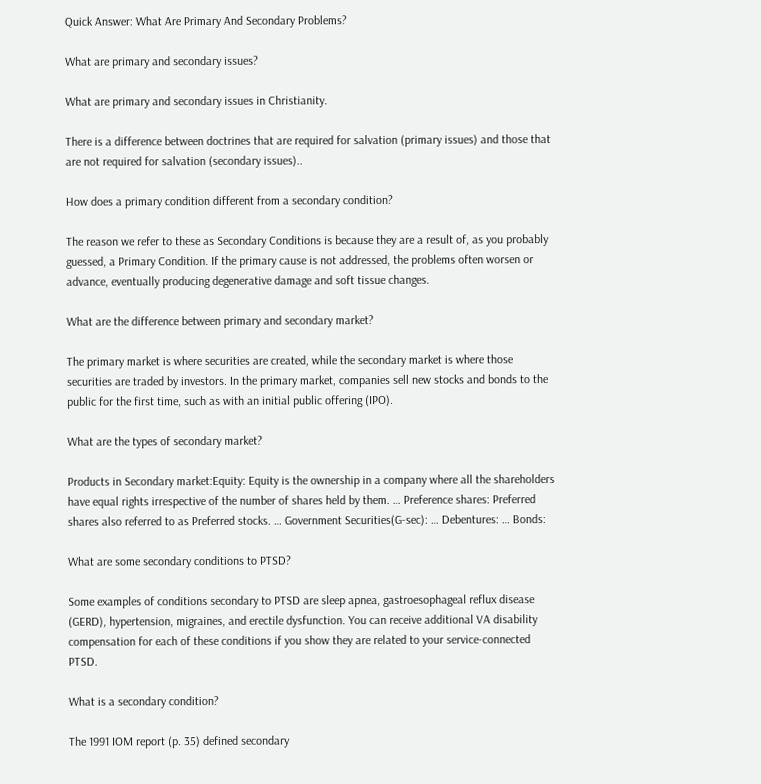Quick Answer: What Are Primary And Secondary Problems?

What are primary and secondary issues?

What are primary and secondary issues in Christianity.

There is a difference between doctrines that are required for salvation (primary issues) and those that are not required for salvation (secondary issues)..

How does a primary condition different from a secondary condition?

The reason we refer to these as Secondary Conditions is because they are a result of, as you probably guessed, a Primary Condition. If the primary cause is not addressed, the problems often worsen or advance, eventually producing degenerative damage and soft tissue changes.

What are the difference between primary and secondary market?

The primary market is where securities are created, while the secondary market is where those securities are traded by investors. In the primary market, companies sell new stocks and bonds to the public for the first time, such as with an initial public offering (IPO).

What are the types of secondary market?

Products in Secondary market:Equity: Equity is the ownership in a company where all the shareholders have equal rights irrespective of the number of shares held by them. … Preference shares: Preferred shares also referred to as Preferred stocks. … Government Securities(G-sec): … Debentures: … Bonds:

What are some secondary conditions to PTSD?

Some examples of conditions secondary to PTSD are sleep apnea, gastroesophageal reflux disease (GERD), hypertension, migraines, and erectile dysfunction. You can receive additional VA disability compensation for each of these conditions if you show they are related to your service-connected PTSD.

What is a secondary condition?

The 1991 IOM report (p. 35) defined secondary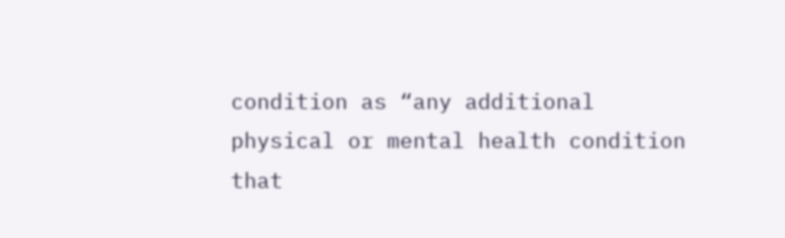condition as “any additional physical or mental health condition that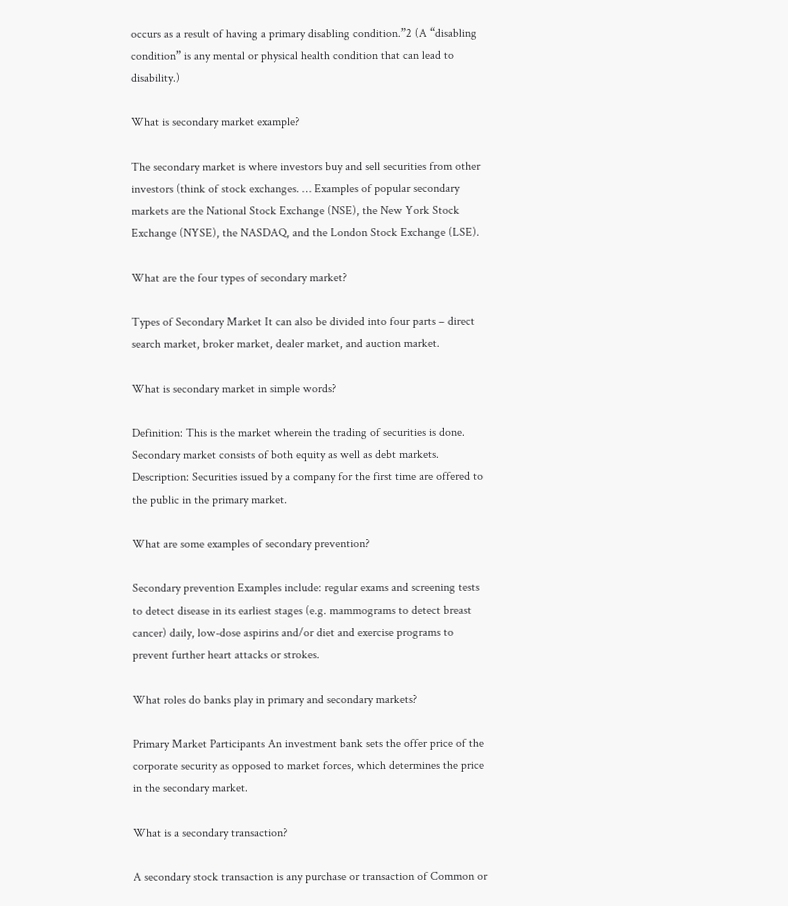occurs as a result of having a primary disabling condition.”2 (A “disabling condition” is any mental or physical health condition that can lead to disability.)

What is secondary market example?

The secondary market is where investors buy and sell securities from other investors (think of stock exchanges. … Examples of popular secondary markets are the National Stock Exchange (NSE), the New York Stock Exchange (NYSE), the NASDAQ, and the London Stock Exchange (LSE).

What are the four types of secondary market?

Types of Secondary Market It can also be divided into four parts – direct search market, broker market, dealer market, and auction market.

What is secondary market in simple words?

Definition: This is the market wherein the trading of securities is done. Secondary market consists of both equity as well as debt markets. Description: Securities issued by a company for the first time are offered to the public in the primary market.

What are some examples of secondary prevention?

Secondary prevention Examples include: regular exams and screening tests to detect disease in its earliest stages (e.g. mammograms to detect breast cancer) daily, low-dose aspirins and/or diet and exercise programs to prevent further heart attacks or strokes.

What roles do banks play in primary and secondary markets?

Primary Market Participants An investment bank sets the offer price of the corporate security as opposed to market forces, which determines the price in the secondary market.

What is a secondary transaction?

A secondary stock transaction is any purchase or transaction of Common or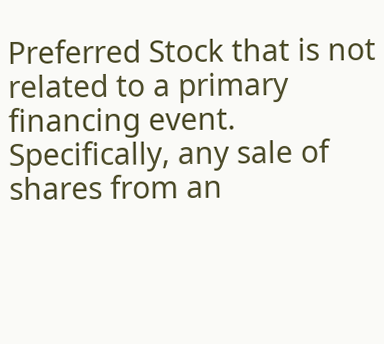Preferred Stock that is not related to a primary financing event. Specifically, any sale of shares from an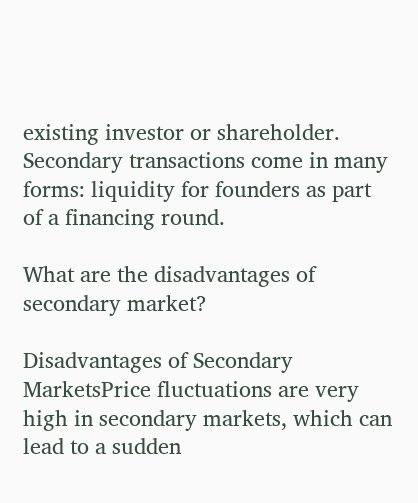existing investor or shareholder. Secondary transactions come in many forms: liquidity for founders as part of a financing round.

What are the disadvantages of secondary market?

Disadvantages of Secondary MarketsPrice fluctuations are very high in secondary markets, which can lead to a sudden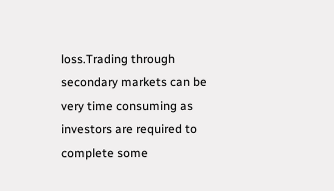loss.Trading through secondary markets can be very time consuming as investors are required to complete some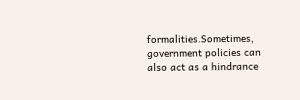formalities.Sometimes, government policies can also act as a hindrance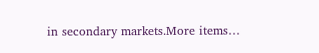in secondary markets.More items…